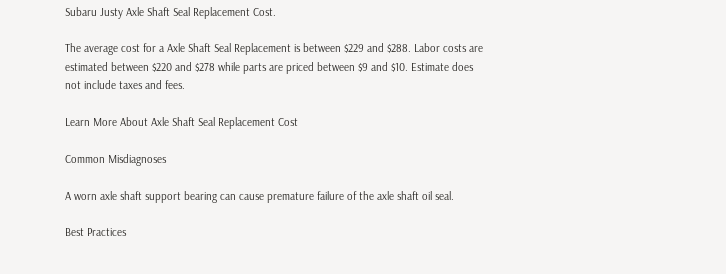Subaru Justy Axle Shaft Seal Replacement Cost.

The average cost for a Axle Shaft Seal Replacement is between $229 and $288. Labor costs are estimated between $220 and $278 while parts are priced between $9 and $10. Estimate does not include taxes and fees.

Learn More About Axle Shaft Seal Replacement Cost

Common Misdiagnoses

A worn axle shaft support bearing can cause premature failure of the axle shaft oil seal.

Best Practices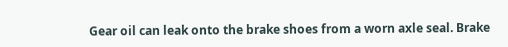Gear oil can leak onto the brake shoes from a worn axle seal. Brake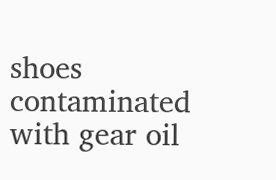shoes contaminated with gear oil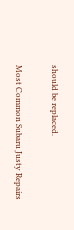should be replaced.

Most Common Subaru Justy Repairs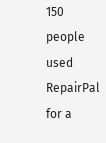150 people used RepairPal for a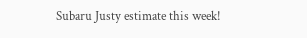Subaru Justy estimate this week!